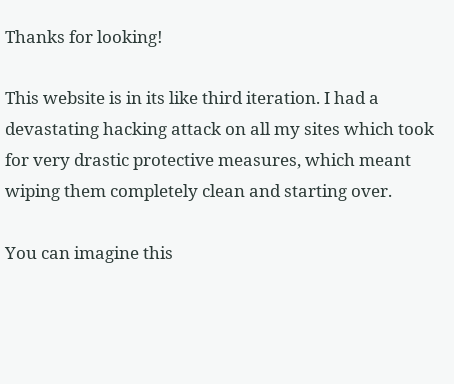Thanks for looking!

This website is in its like third iteration. I had a devastating hacking attack on all my sites which took for very drastic protective measures, which meant wiping them completely clean and starting over.

You can imagine this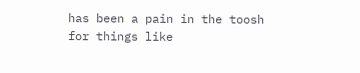has been a pain in the toosh for things like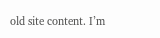old site content. I’m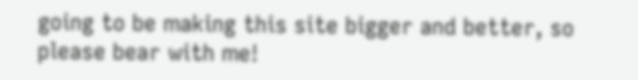going to be making this site bigger and better, so please bear with me!